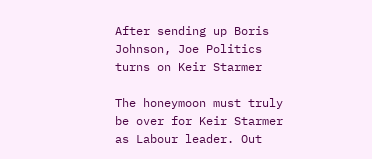After sending up Boris Johnson, Joe Politics turns on Keir Starmer

The honeymoon must truly be over for Keir Starmer as Labour leader. Out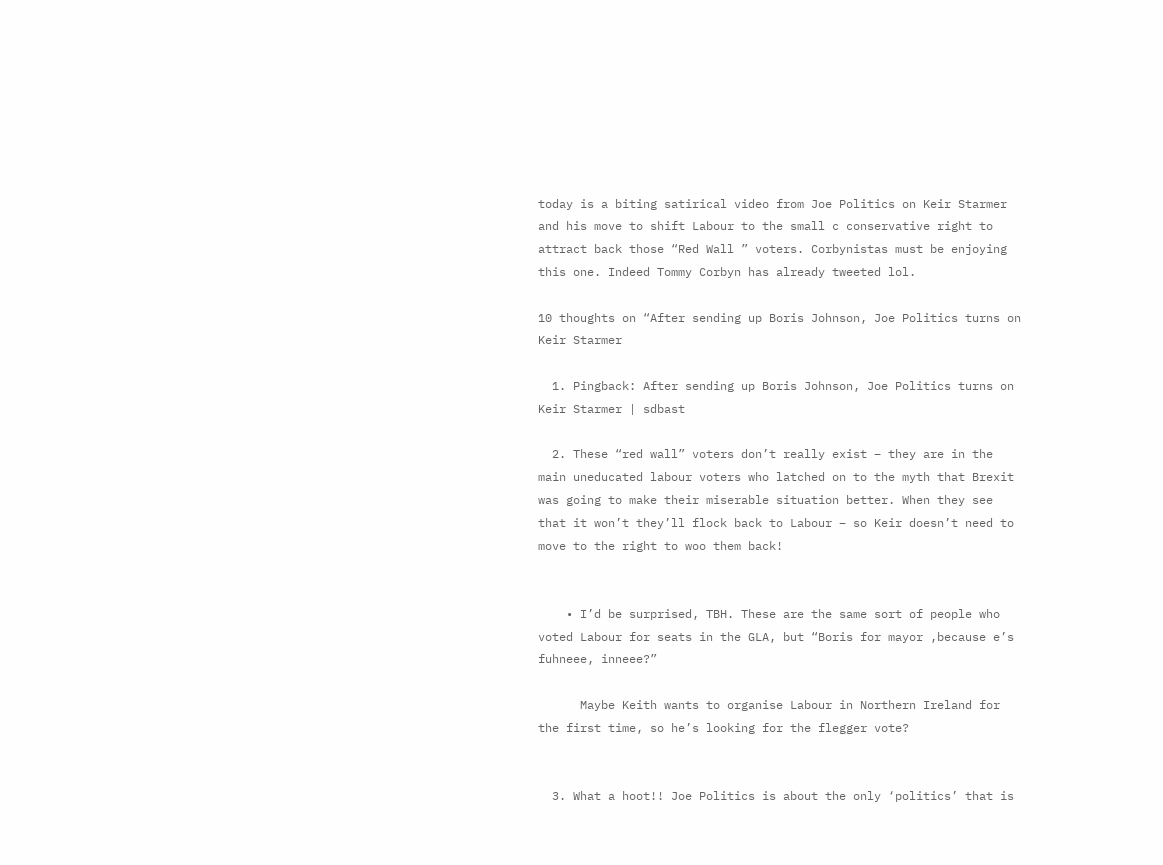today is a biting satirical video from Joe Politics on Keir Starmer and his move to shift Labour to the small c conservative right to attract back those “Red Wall ” voters. Corbynistas must be enjoying this one. Indeed Tommy Corbyn has already tweeted lol.

10 thoughts on “After sending up Boris Johnson, Joe Politics turns on Keir Starmer

  1. Pingback: After sending up Boris Johnson, Joe Politics turns on Keir Starmer | sdbast

  2. These “red wall” voters don’t really exist – they are in the main uneducated labour voters who latched on to the myth that Brexit was going to make their miserable situation better. When they see that it won’t they’ll flock back to Labour – so Keir doesn’t need to move to the right to woo them back!


    • I’d be surprised, TBH. These are the same sort of people who voted Labour for seats in the GLA, but “Boris for mayor ,because e’s fuhneee, inneee?”

      Maybe Keith wants to organise Labour in Northern Ireland for the first time, so he’s looking for the flegger vote?


  3. What a hoot!! Joe Politics is about the only ‘politics’ that is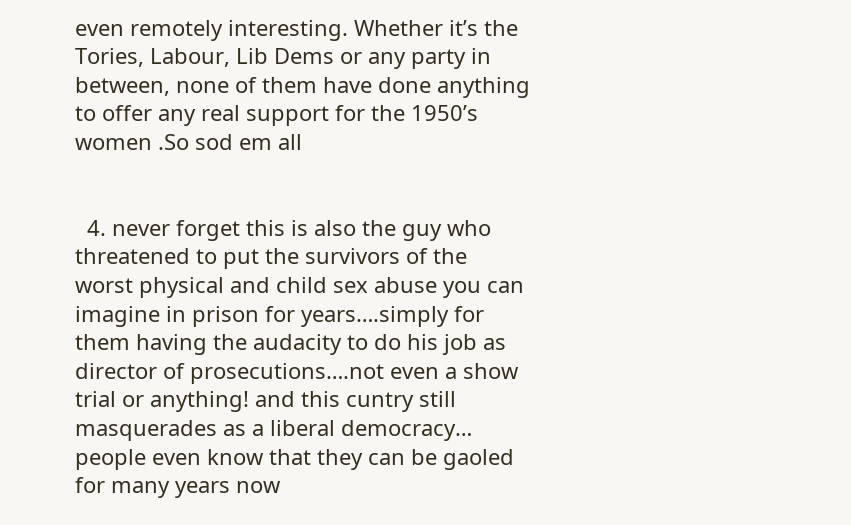even remotely interesting. Whether it’s the Tories, Labour, Lib Dems or any party in between, none of them have done anything to offer any real support for the 1950’s women .So sod em all


  4. never forget this is also the guy who threatened to put the survivors of the worst physical and child sex abuse you can imagine in prison for years….simply for them having the audacity to do his job as director of prosecutions….not even a show trial or anything! and this cuntry still masquerades as a liberal democracy… people even know that they can be gaoled for many years now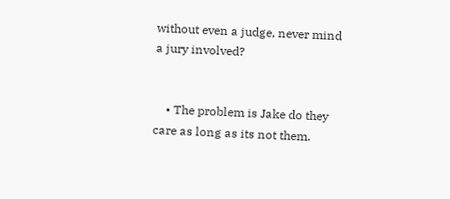without even a judge, never mind a jury involved?


    • The problem is Jake do they care as long as its not them.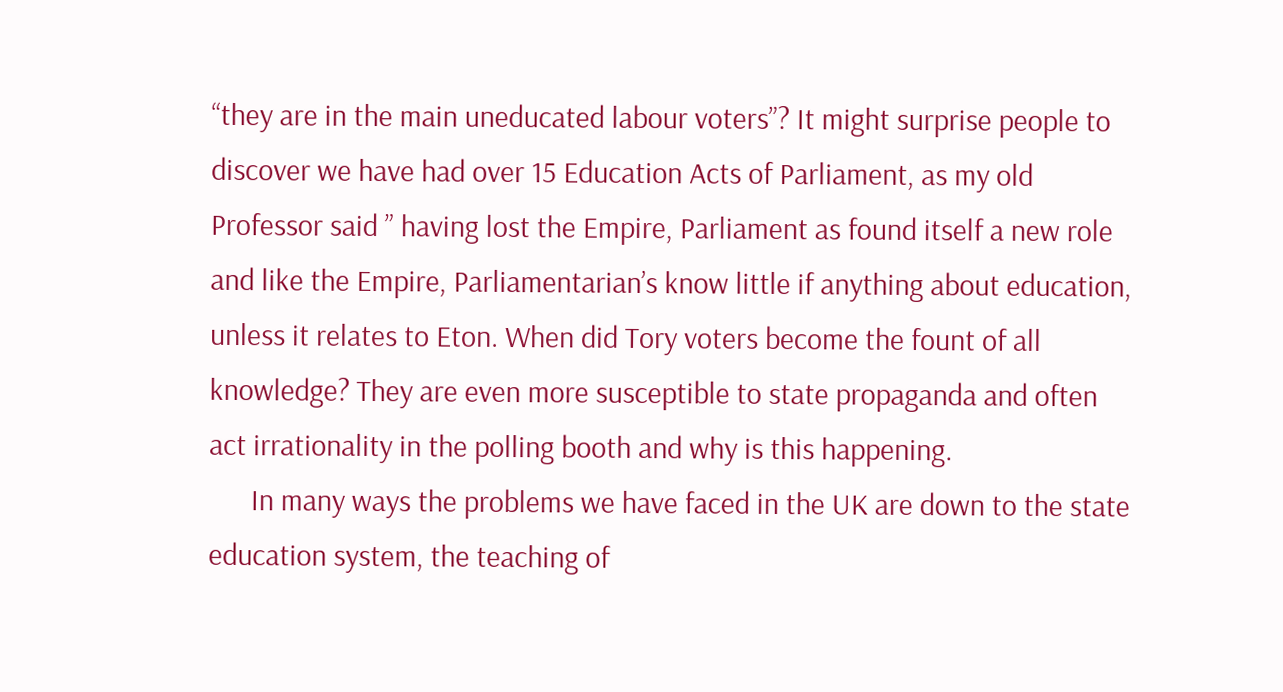“they are in the main uneducated labour voters”? It might surprise people to discover we have had over 15 Education Acts of Parliament, as my old Professor said ” having lost the Empire, Parliament as found itself a new role and like the Empire, Parliamentarian’s know little if anything about education, unless it relates to Eton. When did Tory voters become the fount of all knowledge? They are even more susceptible to state propaganda and often act irrationality in the polling booth and why is this happening.
      In many ways the problems we have faced in the UK are down to the state education system, the teaching of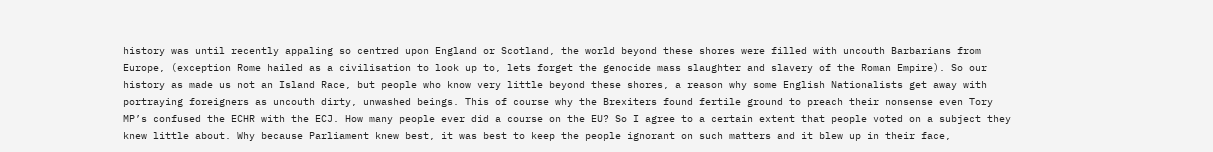history was until recently appaling so centred upon England or Scotland, the world beyond these shores were filled with uncouth Barbarians from Europe, (exception Rome hailed as a civilisation to look up to, lets forget the genocide mass slaughter and slavery of the Roman Empire). So our history as made us not an Island Race, but people who know very little beyond these shores, a reason why some English Nationalists get away with portraying foreigners as uncouth dirty, unwashed beings. This of course why the Brexiters found fertile ground to preach their nonsense even Tory MP’s confused the ECHR with the ECJ. How many people ever did a course on the EU? So I agree to a certain extent that people voted on a subject they knew little about. Why because Parliament knew best, it was best to keep the people ignorant on such matters and it blew up in their face,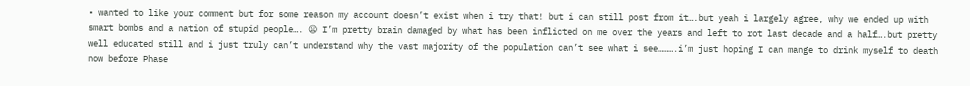• wanted to like your comment but for some reason my account doesn’t exist when i try that! but i can still post from it….but yeah i largely agree, why we ended up with smart bombs and a nation of stupid people…. 😦 I’m pretty brain damaged by what has been inflicted on me over the years and left to rot last decade and a half….but pretty well educated still and i just truly can’t understand why the vast majority of the population can’t see what i see……….i’m just hoping I can mange to drink myself to death now before Phase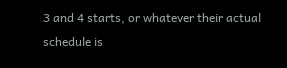3 and 4 starts, or whatever their actual schedule is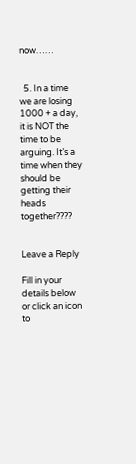now……


  5. In a time we are losing 1000 + a day, it is NOT the time to be arguing. It’s a time when they should be getting their heads together????


Leave a Reply

Fill in your details below or click an icon to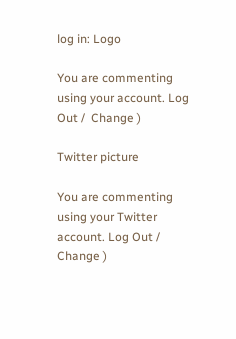log in: Logo

You are commenting using your account. Log Out /  Change )

Twitter picture

You are commenting using your Twitter account. Log Out /  Change )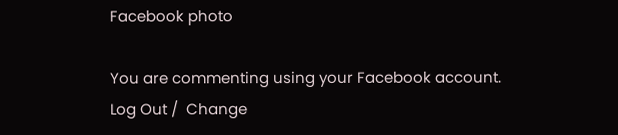Facebook photo

You are commenting using your Facebook account. Log Out /  Change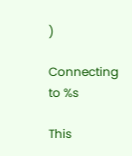)

Connecting to %s

This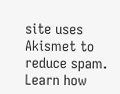site uses Akismet to reduce spam. Learn how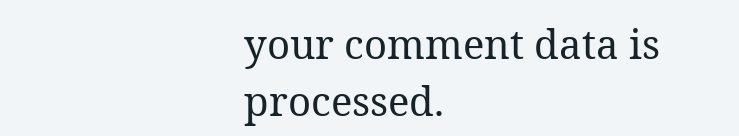your comment data is processed.